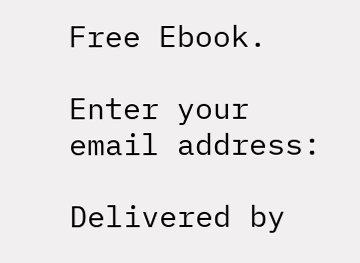Free Ebook.

Enter your email address:

Delivered by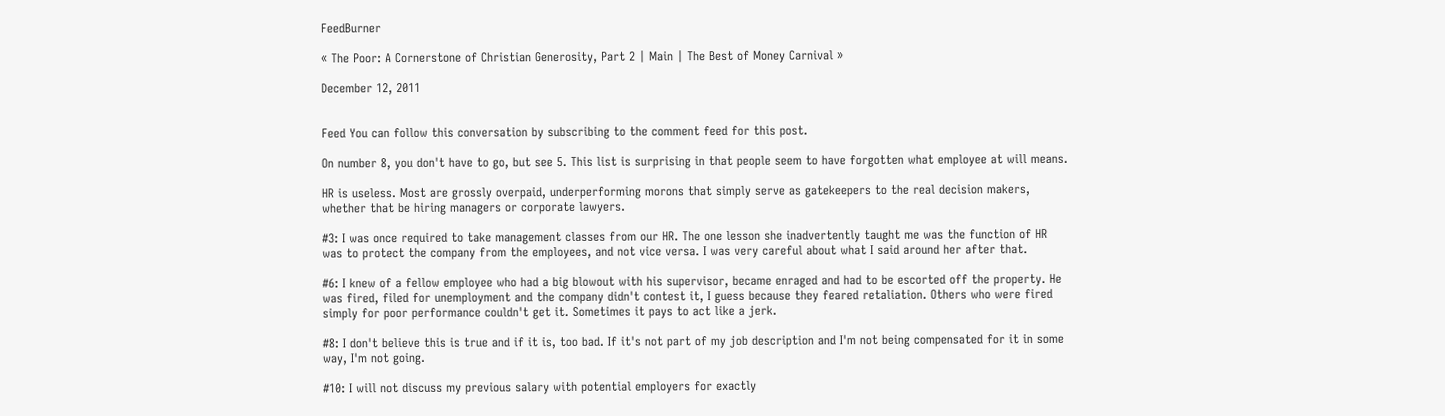FeedBurner

« The Poor: A Cornerstone of Christian Generosity, Part 2 | Main | The Best of Money Carnival »

December 12, 2011


Feed You can follow this conversation by subscribing to the comment feed for this post.

On number 8, you don't have to go, but see 5. This list is surprising in that people seem to have forgotten what employee at will means.

HR is useless. Most are grossly overpaid, underperforming morons that simply serve as gatekeepers to the real decision makers, whether that be hiring managers or corporate lawyers.

#3: I was once required to take management classes from our HR. The one lesson she inadvertently taught me was the function of HR was to protect the company from the employees, and not vice versa. I was very careful about what I said around her after that.

#6: I knew of a fellow employee who had a big blowout with his supervisor, became enraged and had to be escorted off the property. He was fired, filed for unemployment and the company didn't contest it, I guess because they feared retaliation. Others who were fired simply for poor performance couldn't get it. Sometimes it pays to act like a jerk.

#8: I don't believe this is true and if it is, too bad. If it's not part of my job description and I'm not being compensated for it in some way, I'm not going.

#10: I will not discuss my previous salary with potential employers for exactly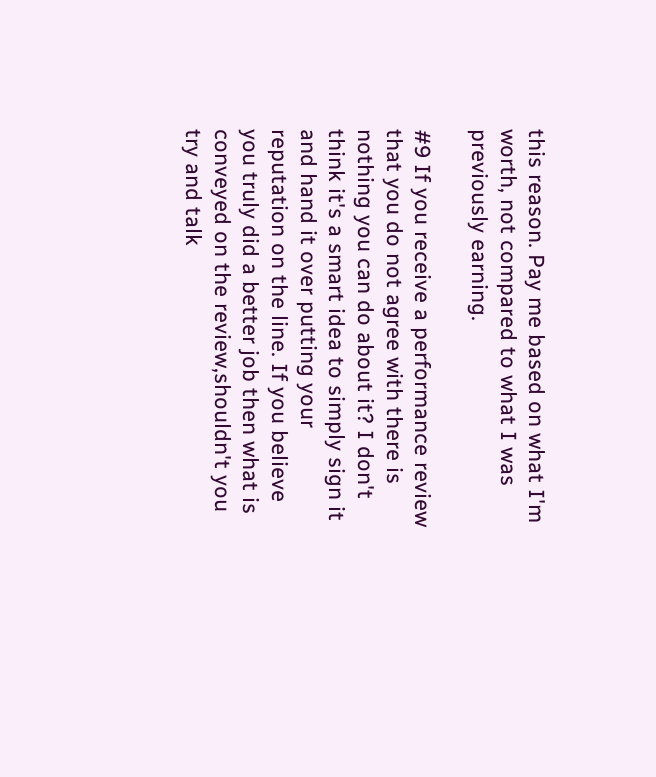this reason. Pay me based on what I'm worth, not compared to what I was previously earning.

#9 If you receive a performance review that you do not agree with there is nothing you can do about it? I don't think it's a smart idea to simply sign it and hand it over putting your reputation on the line. If you believe you truly did a better job then what is conveyed on the review,shouldn't you try and talk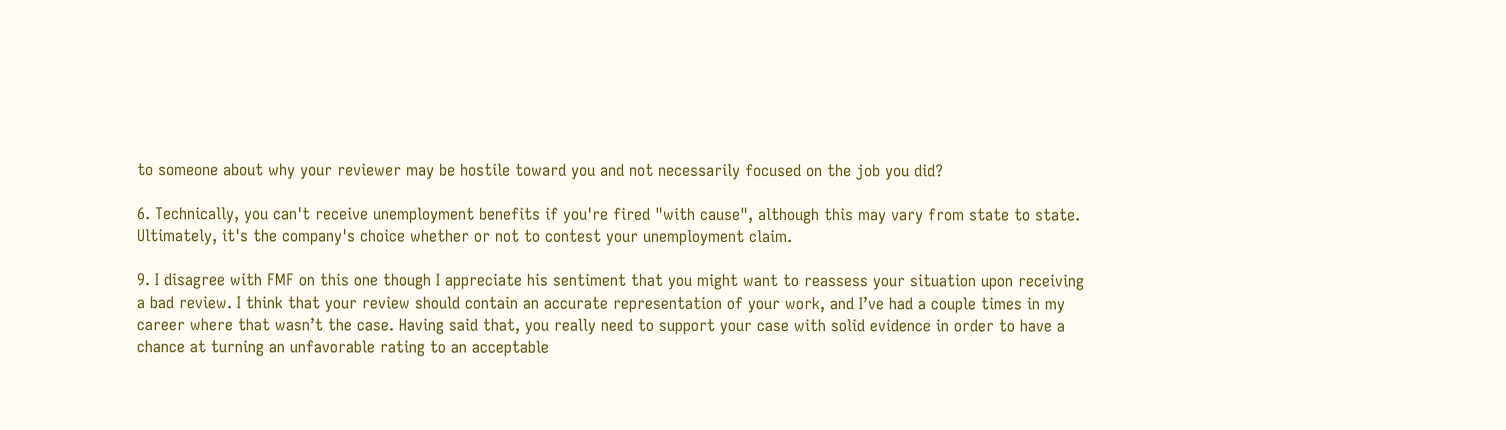to someone about why your reviewer may be hostile toward you and not necessarily focused on the job you did?

6. Technically, you can't receive unemployment benefits if you're fired "with cause", although this may vary from state to state. Ultimately, it's the company's choice whether or not to contest your unemployment claim.

9. I disagree with FMF on this one though I appreciate his sentiment that you might want to reassess your situation upon receiving a bad review. I think that your review should contain an accurate representation of your work, and I’ve had a couple times in my career where that wasn’t the case. Having said that, you really need to support your case with solid evidence in order to have a chance at turning an unfavorable rating to an acceptable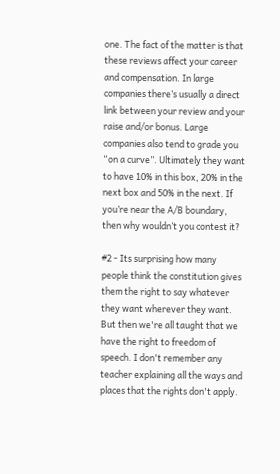one. The fact of the matter is that these reviews affect your career and compensation. In large companies there’s usually a direct link between your review and your raise and/or bonus. Large companies also tend to grade you “on a curve”. Ultimately they want to have 10% in this box, 20% in the next box and 50% in the next. If you’re near the A/B boundary, then why wouldn’t you contest it?

#2 - Its surprising how many people think the constitution gives them the right to say whatever they want wherever they want. But then we're all taught that we have the right to freedom of speech. I don't remember any teacher explaining all the ways and places that the rights don't apply.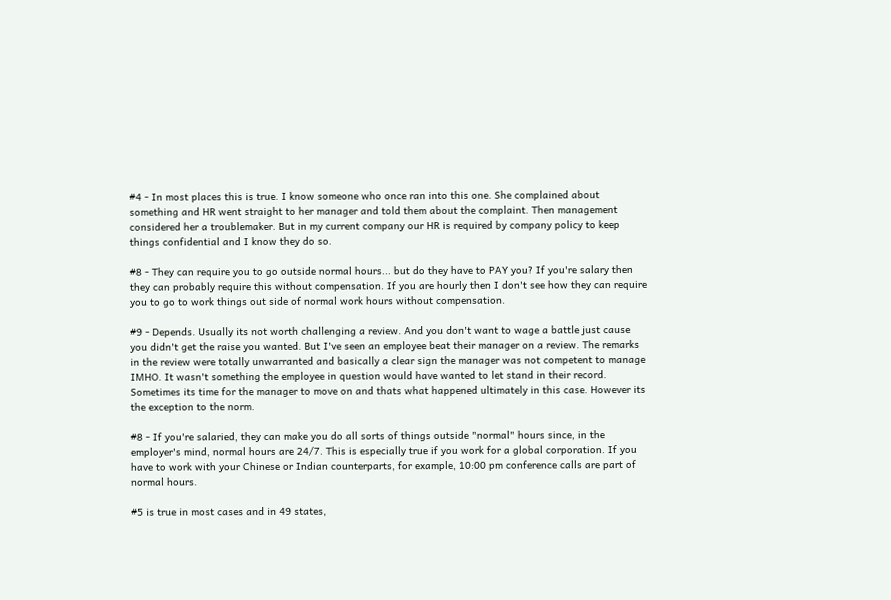#4 - In most places this is true. I know someone who once ran into this one. She complained about something and HR went straight to her manager and told them about the complaint. Then management considered her a troublemaker. But in my current company our HR is required by company policy to keep things confidential and I know they do so.

#8 - They can require you to go outside normal hours... but do they have to PAY you? If you're salary then they can probably require this without compensation. If you are hourly then I don't see how they can require you to go to work things out side of normal work hours without compensation.

#9 - Depends. Usually its not worth challenging a review. And you don't want to wage a battle just cause you didn't get the raise you wanted. But I've seen an employee beat their manager on a review. The remarks in the review were totally unwarranted and basically a clear sign the manager was not competent to manage IMHO. It wasn't something the employee in question would have wanted to let stand in their record. Sometimes its time for the manager to move on and thats what happened ultimately in this case. However its the exception to the norm.

#8 - If you're salaried, they can make you do all sorts of things outside "normal" hours since, in the employer's mind, normal hours are 24/7. This is especially true if you work for a global corporation. If you have to work with your Chinese or Indian counterparts, for example, 10:00 pm conference calls are part of normal hours.

#5 is true in most cases and in 49 states,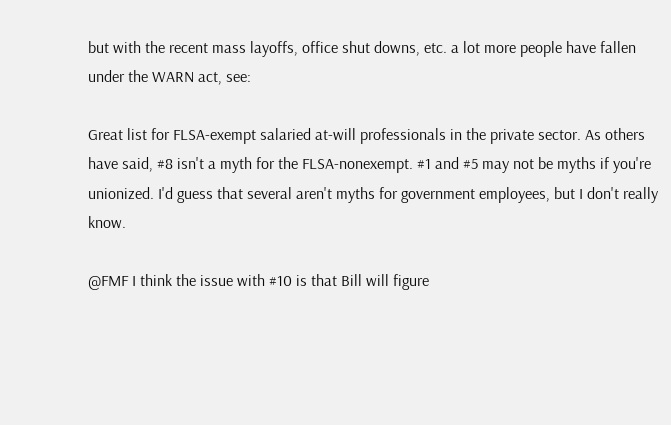but with the recent mass layoffs, office shut downs, etc. a lot more people have fallen under the WARN act, see:

Great list for FLSA-exempt salaried at-will professionals in the private sector. As others have said, #8 isn't a myth for the FLSA-nonexempt. #1 and #5 may not be myths if you're unionized. I'd guess that several aren't myths for government employees, but I don't really know.

@FMF I think the issue with #10 is that Bill will figure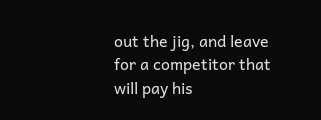out the jig, and leave for a competitor that will pay his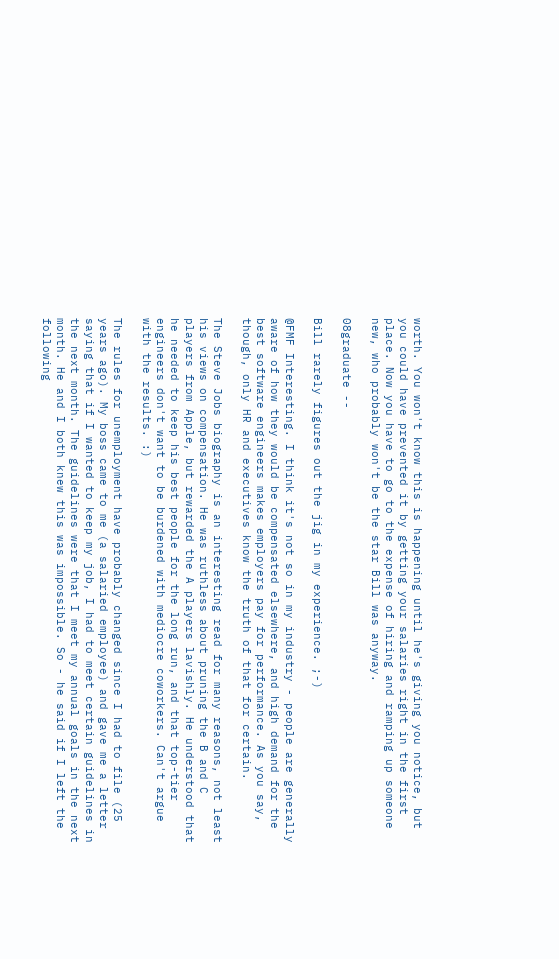worth. You won't know this is happening until he's giving you notice, but you could have prevented it by getting your salaries right in the first place. Now you have to go to the expense of hiring and ramping up someone new, who probably won't be the star Bill was anyway.

08graduate --

Bill rarely figures out the jig in my experience. ;-)

@FMF Interesting. I think it's not so in my industry - people are generally aware of how they would be compensated elsewhere, and high demand for the best software engineers makes employers pay for performance. As you say, though, only HR and executives know the truth of that for certain.

The Steve Jobs biography is an interesting read for many reasons, not least his views on compensation. He was ruthless about pruning the B and C players from Apple, but rewarded the A players lavishly. He understood that he needed to keep his best people for the long run, and that top-tier engineers don't want to be burdened with mediocre coworkers. Can't argue with the results. :)

The rules for unemployment have probably changed since I had to file (25 years ago). My boss came to me (a salaried employee) and gave me a letter saying that if I wanted to keep my job, I had to meet certain guidelines in the next month. The guidelines were that I meet my annual goals in the next month. He and I both knew this was impossible. So - he said if I left the following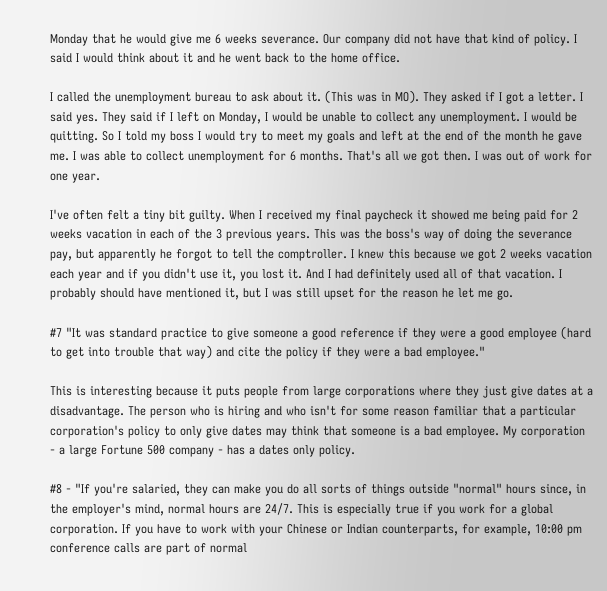Monday that he would give me 6 weeks severance. Our company did not have that kind of policy. I said I would think about it and he went back to the home office.

I called the unemployment bureau to ask about it. (This was in MO). They asked if I got a letter. I said yes. They said if I left on Monday, I would be unable to collect any unemployment. I would be quitting. So I told my boss I would try to meet my goals and left at the end of the month he gave me. I was able to collect unemployment for 6 months. That's all we got then. I was out of work for one year.

I've often felt a tiny bit guilty. When I received my final paycheck it showed me being paid for 2 weeks vacation in each of the 3 previous years. This was the boss's way of doing the severance pay, but apparently he forgot to tell the comptroller. I knew this because we got 2 weeks vacation each year and if you didn't use it, you lost it. And I had definitely used all of that vacation. I probably should have mentioned it, but I was still upset for the reason he let me go.

#7 "It was standard practice to give someone a good reference if they were a good employee (hard to get into trouble that way) and cite the policy if they were a bad employee."

This is interesting because it puts people from large corporations where they just give dates at a disadvantage. The person who is hiring and who isn't for some reason familiar that a particular corporation's policy to only give dates may think that someone is a bad employee. My corporation - a large Fortune 500 company - has a dates only policy.

#8 - "If you're salaried, they can make you do all sorts of things outside "normal" hours since, in the employer's mind, normal hours are 24/7. This is especially true if you work for a global corporation. If you have to work with your Chinese or Indian counterparts, for example, 10:00 pm conference calls are part of normal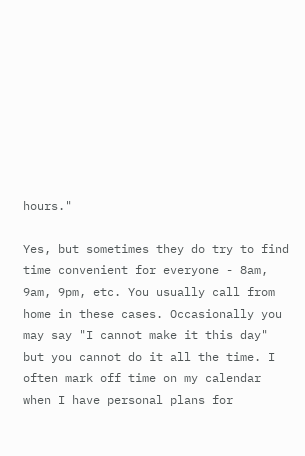hours."

Yes, but sometimes they do try to find time convenient for everyone - 8am, 9am, 9pm, etc. You usually call from home in these cases. Occasionally you may say "I cannot make it this day" but you cannot do it all the time. I often mark off time on my calendar when I have personal plans for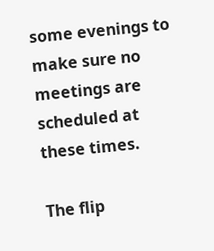some evenings to make sure no meetings are scheduled at these times.

The flip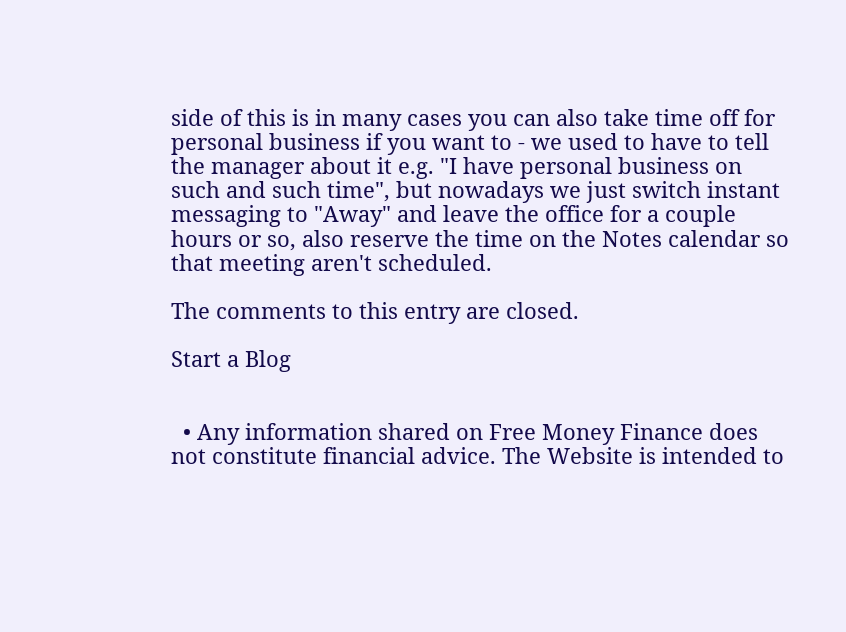side of this is in many cases you can also take time off for personal business if you want to - we used to have to tell the manager about it e.g. "I have personal business on such and such time", but nowadays we just switch instant messaging to "Away" and leave the office for a couple hours or so, also reserve the time on the Notes calendar so that meeting aren't scheduled.

The comments to this entry are closed.

Start a Blog


  • Any information shared on Free Money Finance does not constitute financial advice. The Website is intended to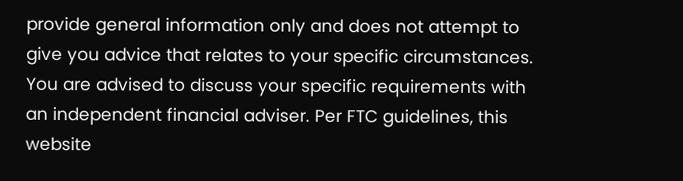provide general information only and does not attempt to give you advice that relates to your specific circumstances. You are advised to discuss your specific requirements with an independent financial adviser. Per FTC guidelines, this website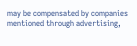may be compensated by companies mentioned through advertising,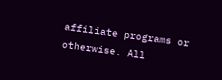affiliate programs or otherwise. All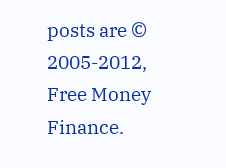posts are © 2005-2012, Free Money Finance.